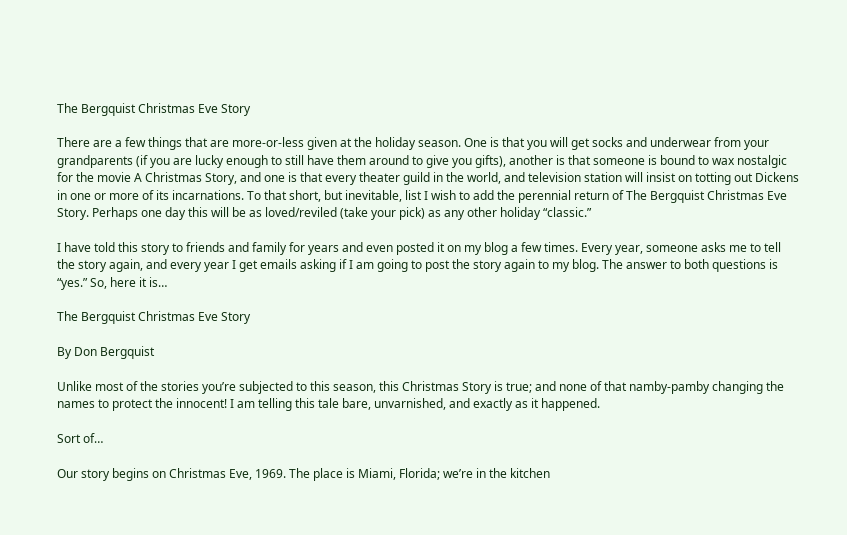The Bergquist Christmas Eve Story

There are a few things that are more-or-less given at the holiday season. One is that you will get socks and underwear from your grandparents (if you are lucky enough to still have them around to give you gifts), another is that someone is bound to wax nostalgic for the movie A Christmas Story, and one is that every theater guild in the world, and television station will insist on totting out Dickens in one or more of its incarnations. To that short, but inevitable, list I wish to add the perennial return of The Bergquist Christmas Eve Story. Perhaps one day this will be as loved/reviled (take your pick) as any other holiday “classic.”

I have told this story to friends and family for years and even posted it on my blog a few times. Every year, someone asks me to tell the story again, and every year I get emails asking if I am going to post the story again to my blog. The answer to both questions is “yes.” So, here it is…

The Bergquist Christmas Eve Story

By Don Bergquist

Unlike most of the stories you’re subjected to this season, this Christmas Story is true; and none of that namby-pamby changing the names to protect the innocent! I am telling this tale bare, unvarnished, and exactly as it happened.

Sort of…

Our story begins on Christmas Eve, 1969. The place is Miami, Florida; we’re in the kitchen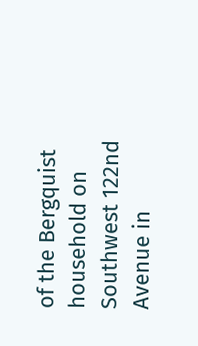of the Bergquist household on Southwest 122nd Avenue in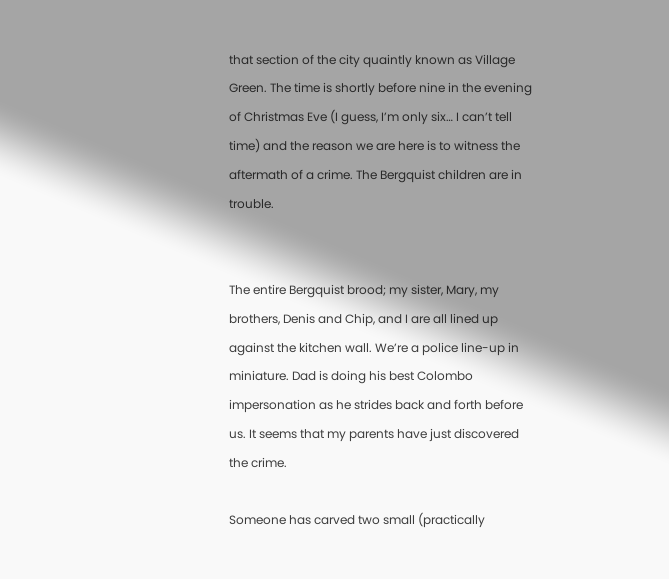that section of the city quaintly known as Village Green. The time is shortly before nine in the evening of Christmas Eve (I guess, I’m only six… I can’t tell time) and the reason we are here is to witness the aftermath of a crime. The Bergquist children are in trouble.


The entire Bergquist brood; my sister, Mary, my brothers, Denis and Chip, and I are all lined up against the kitchen wall. We’re a police line-up in miniature. Dad is doing his best Colombo impersonation as he strides back and forth before us. It seems that my parents have just discovered the crime.

Someone has carved two small (practically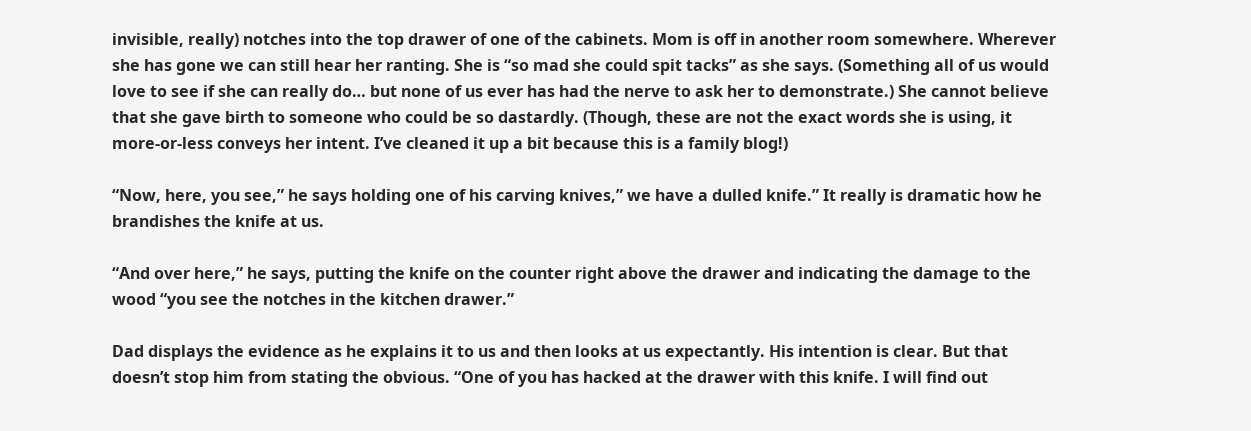invisible, really) notches into the top drawer of one of the cabinets. Mom is off in another room somewhere. Wherever she has gone we can still hear her ranting. She is “so mad she could spit tacks” as she says. (Something all of us would love to see if she can really do… but none of us ever has had the nerve to ask her to demonstrate.) She cannot believe that she gave birth to someone who could be so dastardly. (Though, these are not the exact words she is using, it more-or-less conveys her intent. I’ve cleaned it up a bit because this is a family blog!)

“Now, here, you see,” he says holding one of his carving knives,” we have a dulled knife.” It really is dramatic how he brandishes the knife at us.

“And over here,” he says, putting the knife on the counter right above the drawer and indicating the damage to the wood “you see the notches in the kitchen drawer.”

Dad displays the evidence as he explains it to us and then looks at us expectantly. His intention is clear. But that doesn’t stop him from stating the obvious. “One of you has hacked at the drawer with this knife. I will find out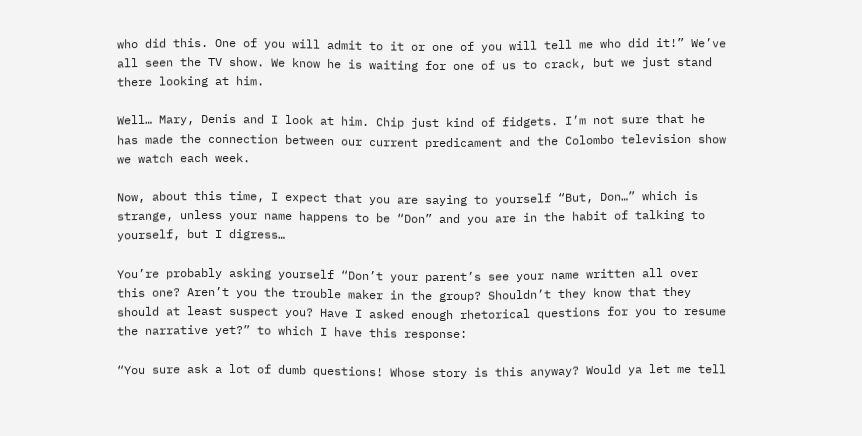who did this. One of you will admit to it or one of you will tell me who did it!” We’ve all seen the TV show. We know he is waiting for one of us to crack, but we just stand there looking at him.

Well… Mary, Denis and I look at him. Chip just kind of fidgets. I’m not sure that he has made the connection between our current predicament and the Colombo television show we watch each week.

Now, about this time, I expect that you are saying to yourself “But, Don…” which is strange, unless your name happens to be “Don” and you are in the habit of talking to yourself, but I digress…

You’re probably asking yourself “Don’t your parent’s see your name written all over this one? Aren’t you the trouble maker in the group? Shouldn’t they know that they should at least suspect you? Have I asked enough rhetorical questions for you to resume the narrative yet?” to which I have this response:

“You sure ask a lot of dumb questions! Whose story is this anyway? Would ya let me tell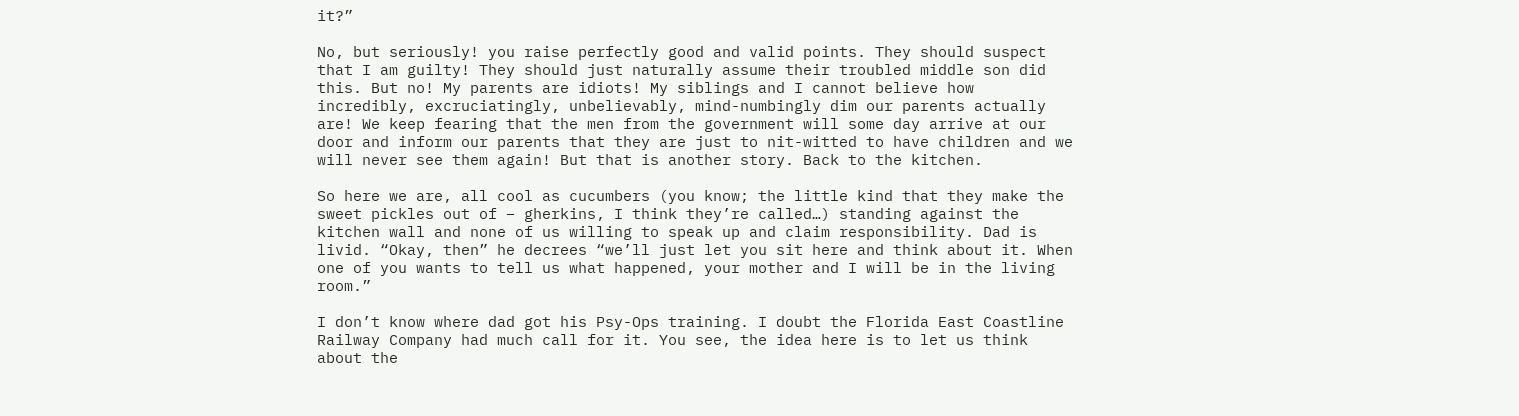it?”

No, but seriously! you raise perfectly good and valid points. They should suspect that I am guilty! They should just naturally assume their troubled middle son did this. But no! My parents are idiots! My siblings and I cannot believe how incredibly, excruciatingly, unbelievably, mind-numbingly dim our parents actually are! We keep fearing that the men from the government will some day arrive at our door and inform our parents that they are just to nit-witted to have children and we will never see them again! But that is another story. Back to the kitchen.

So here we are, all cool as cucumbers (you know; the little kind that they make the sweet pickles out of – gherkins, I think they’re called…) standing against the kitchen wall and none of us willing to speak up and claim responsibility. Dad is livid. “Okay, then” he decrees “we’ll just let you sit here and think about it. When one of you wants to tell us what happened, your mother and I will be in the living room.”

I don’t know where dad got his Psy-Ops training. I doubt the Florida East Coastline Railway Company had much call for it. You see, the idea here is to let us think about the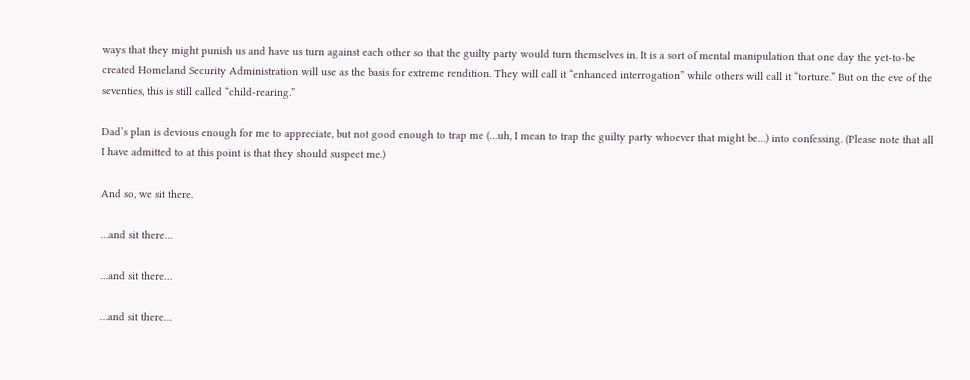ways that they might punish us and have us turn against each other so that the guilty party would turn themselves in. It is a sort of mental manipulation that one day the yet-to-be created Homeland Security Administration will use as the basis for extreme rendition. They will call it “enhanced interrogation” while others will call it “torture.” But on the eve of the seventies, this is still called “child-rearing.”

Dad’s plan is devious enough for me to appreciate, but not good enough to trap me (…uh, I mean to trap the guilty party whoever that might be…) into confessing. (Please note that all I have admitted to at this point is that they should suspect me.)

And so, we sit there.

…and sit there…

…and sit there…

…and sit there…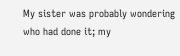My sister was probably wondering who had done it; my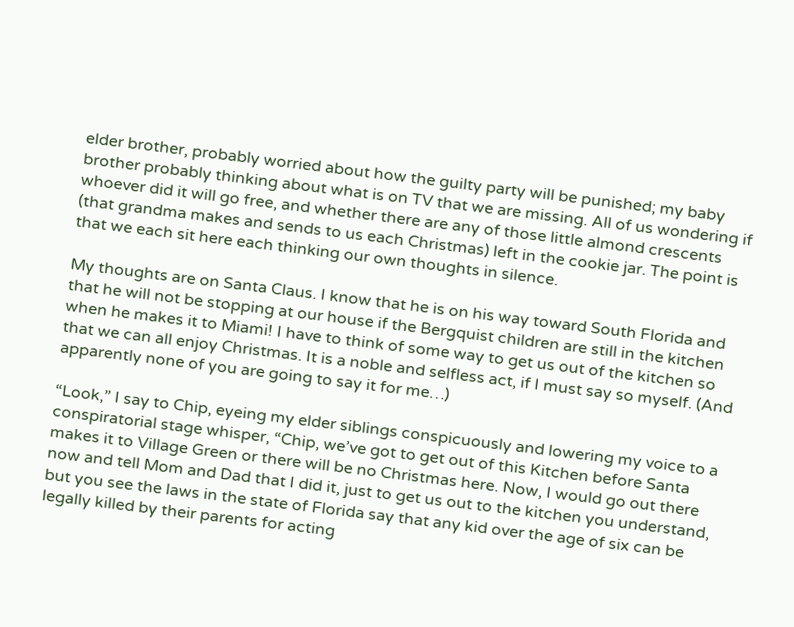elder brother, probably worried about how the guilty party will be punished; my baby brother probably thinking about what is on TV that we are missing. All of us wondering if whoever did it will go free, and whether there are any of those little almond crescents (that grandma makes and sends to us each Christmas) left in the cookie jar. The point is that we each sit here each thinking our own thoughts in silence.

My thoughts are on Santa Claus. I know that he is on his way toward South Florida and that he will not be stopping at our house if the Bergquist children are still in the kitchen when he makes it to Miami! I have to think of some way to get us out of the kitchen so that we can all enjoy Christmas. It is a noble and selfless act, if I must say so myself. (And apparently none of you are going to say it for me…)

“Look,” I say to Chip, eyeing my elder siblings conspicuously and lowering my voice to a conspiratorial stage whisper, “Chip, we’ve got to get out of this Kitchen before Santa makes it to Village Green or there will be no Christmas here. Now, I would go out there now and tell Mom and Dad that I did it, just to get us out to the kitchen you understand, but you see the laws in the state of Florida say that any kid over the age of six can be legally killed by their parents for acting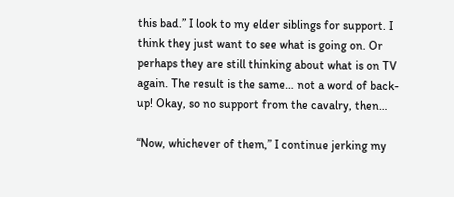this bad.” I look to my elder siblings for support. I think they just want to see what is going on. Or perhaps they are still thinking about what is on TV again. The result is the same… not a word of back-up! Okay, so no support from the cavalry, then…

“Now, whichever of them,” I continue jerking my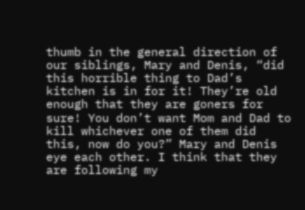thumb in the general direction of our siblings, Mary and Denis, “did this horrible thing to Dad’s kitchen is in for it! They’re old enough that they are goners for sure! You don’t want Mom and Dad to kill whichever one of them did this, now do you?” Mary and Denis eye each other. I think that they are following my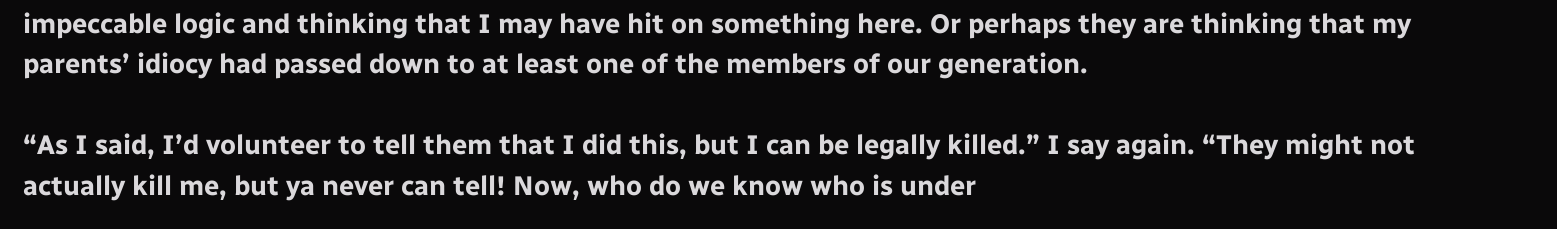impeccable logic and thinking that I may have hit on something here. Or perhaps they are thinking that my parents’ idiocy had passed down to at least one of the members of our generation.

“As I said, I’d volunteer to tell them that I did this, but I can be legally killed.” I say again. “They might not actually kill me, but ya never can tell! Now, who do we know who is under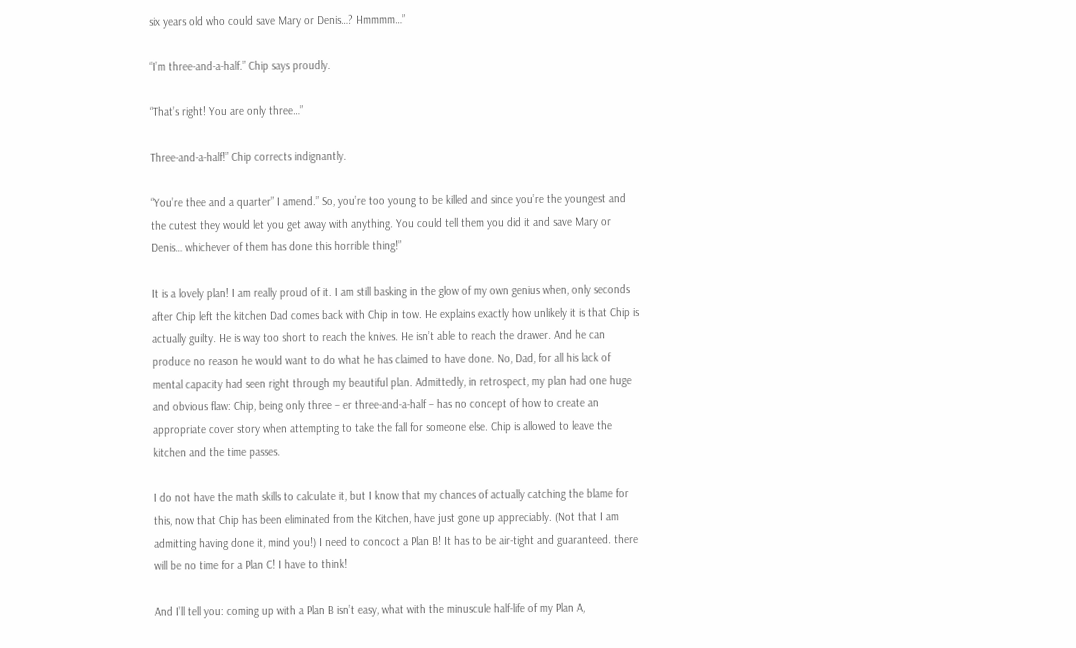six years old who could save Mary or Denis…? Hmmmm…”

“I’m three-and-a-half.” Chip says proudly.

“That’s right! You are only three…”

Three-and-a-half!” Chip corrects indignantly.

“You’re thee and a quarter” I amend.” So, you’re too young to be killed and since you’re the youngest and the cutest they would let you get away with anything. You could tell them you did it and save Mary or Denis… whichever of them has done this horrible thing!”

It is a lovely plan! I am really proud of it. I am still basking in the glow of my own genius when, only seconds after Chip left the kitchen Dad comes back with Chip in tow. He explains exactly how unlikely it is that Chip is actually guilty. He is way too short to reach the knives. He isn’t able to reach the drawer. And he can produce no reason he would want to do what he has claimed to have done. No, Dad, for all his lack of mental capacity had seen right through my beautiful plan. Admittedly, in retrospect, my plan had one huge and obvious flaw: Chip, being only three – er three-and-a-half – has no concept of how to create an appropriate cover story when attempting to take the fall for someone else. Chip is allowed to leave the kitchen and the time passes.

I do not have the math skills to calculate it, but I know that my chances of actually catching the blame for this, now that Chip has been eliminated from the Kitchen, have just gone up appreciably. (Not that I am admitting having done it, mind you!) I need to concoct a Plan B! It has to be air-tight and guaranteed. there will be no time for a Plan C! I have to think!

And I’ll tell you: coming up with a Plan B isn’t easy, what with the minuscule half-life of my Plan A,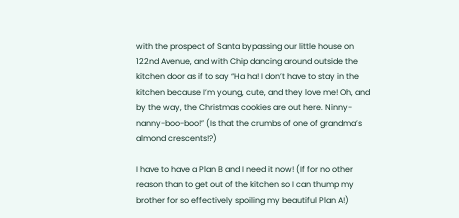with the prospect of Santa bypassing our little house on 122nd Avenue, and with Chip dancing around outside the kitchen door as if to say “Ha ha! I don’t have to stay in the kitchen because I’m young, cute, and they love me! Oh, and by the way, the Christmas cookies are out here. Ninny-nanny-boo-boo!” (Is that the crumbs of one of grandma’s almond crescents!?)

I have to have a Plan B and I need it now! (If for no other reason than to get out of the kitchen so I can thump my brother for so effectively spoiling my beautiful Plan A!)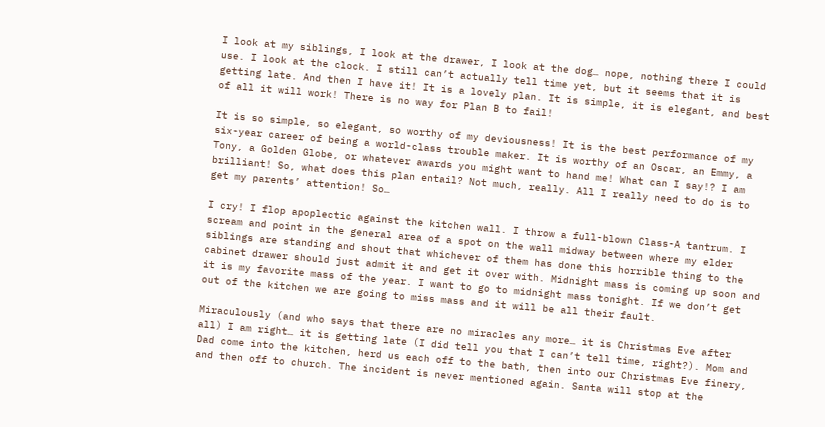I look at my siblings, I look at the drawer, I look at the dog… nope, nothing there I could use. I look at the clock. I still can’t actually tell time yet, but it seems that it is getting late. And then I have it! It is a lovely plan. It is simple, it is elegant, and best of all it will work! There is no way for Plan B to fail!

It is so simple, so elegant, so worthy of my deviousness! It is the best performance of my six-year career of being a world-class trouble maker. It is worthy of an Oscar, an Emmy, a Tony, a Golden Globe, or whatever awards you might want to hand me! What can I say!? I am brilliant! So, what does this plan entail? Not much, really. All I really need to do is to get my parents’ attention! So…

I cry! I flop apoplectic against the kitchen wall. I throw a full-blown Class-A tantrum. I scream and point in the general area of a spot on the wall midway between where my elder siblings are standing and shout that whichever of them has done this horrible thing to the cabinet drawer should just admit it and get it over with. Midnight mass is coming up soon and it is my favorite mass of the year. I want to go to midnight mass tonight. If we don’t get out of the kitchen we are going to miss mass and it will be all their fault.

Miraculously (and who says that there are no miracles any more… it is Christmas Eve after all) I am right… it is getting late (I did tell you that I can’t tell time, right?). Mom and Dad come into the kitchen, herd us each off to the bath, then into our Christmas Eve finery, and then off to church. The incident is never mentioned again. Santa will stop at the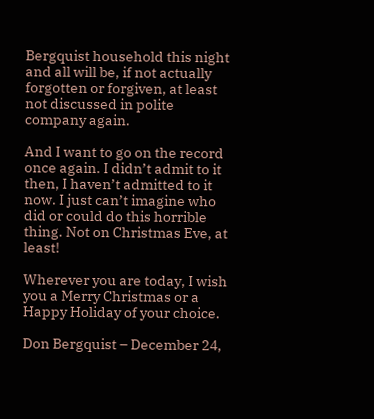Bergquist household this night and all will be, if not actually forgotten or forgiven, at least not discussed in polite company again.

And I want to go on the record once again. I didn’t admit to it then, I haven’t admitted to it now. I just can’t imagine who did or could do this horrible thing. Not on Christmas Eve, at least!

Wherever you are today, I wish you a Merry Christmas or a Happy Holiday of your choice.

Don Bergquist – December 24,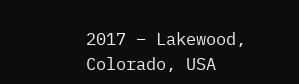2017 – Lakewood, Colorado, USA